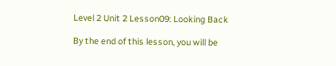Level 2 Unit 2 Lesson09: Looking Back

By the end of this lesson, you will be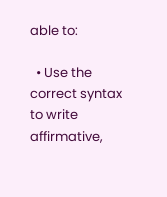able to:

  • Use the correct syntax to write affirmative,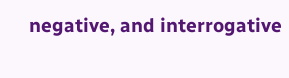negative, and interrogative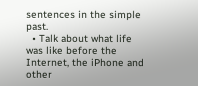sentences in the simple past.
  • Talk about what life was like before the Internet, the iPhone and other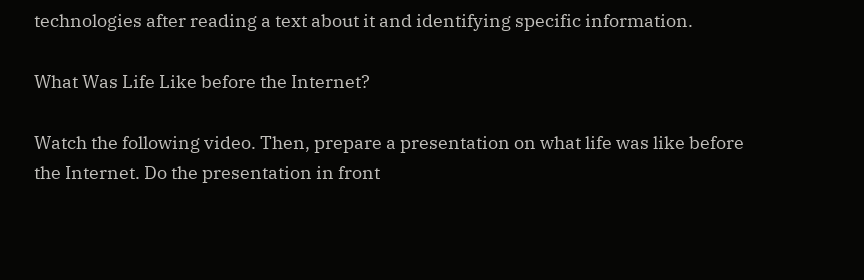technologies after reading a text about it and identifying specific information.

What Was Life Like before the Internet?

Watch the following video. Then, prepare a presentation on what life was like before the Internet. Do the presentation in front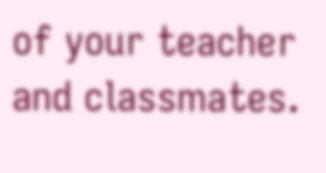of your teacher and classmates.